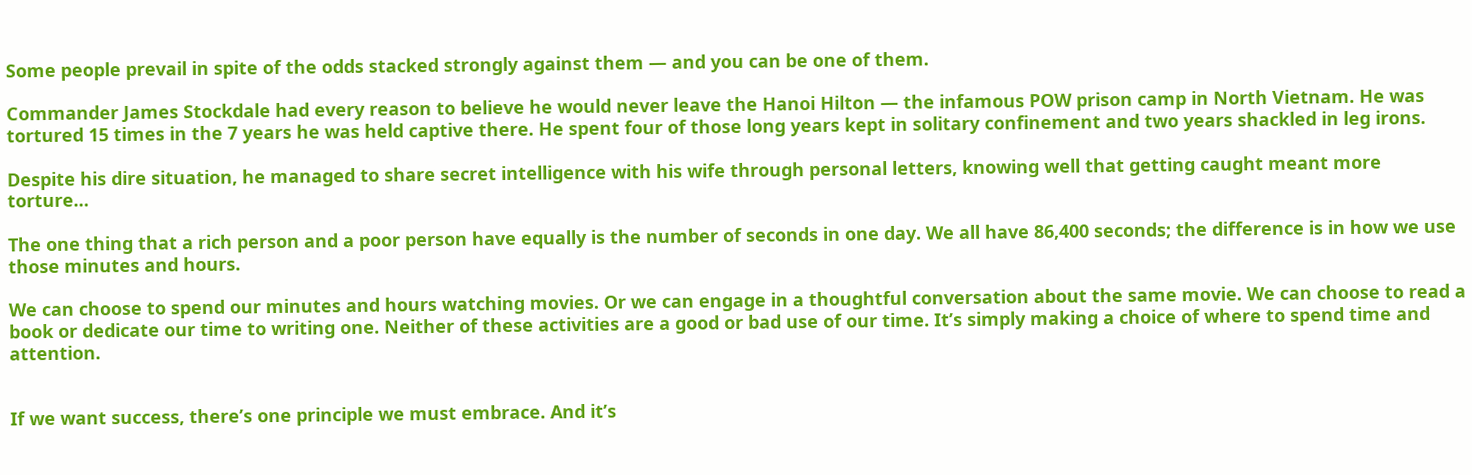Some people prevail in spite of the odds stacked strongly against them — and you can be one of them.

Commander James Stockdale had every reason to believe he would never leave the Hanoi Hilton — the infamous POW prison camp in North Vietnam. He was tortured 15 times in the 7 years he was held captive there. He spent four of those long years kept in solitary confinement and two years shackled in leg irons.

Despite his dire situation, he managed to share secret intelligence with his wife through personal letters, knowing well that getting caught meant more torture…

The one thing that a rich person and a poor person have equally is the number of seconds in one day. We all have 86,400 seconds; the difference is in how we use those minutes and hours.

We can choose to spend our minutes and hours watching movies. Or we can engage in a thoughtful conversation about the same movie. We can choose to read a book or dedicate our time to writing one. Neither of these activities are a good or bad use of our time. It’s simply making a choice of where to spend time and attention.


If we want success, there’s one principle we must embrace. And it’s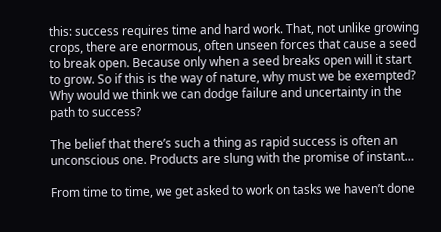this: success requires time and hard work. That, not unlike growing crops, there are enormous, often unseen forces that cause a seed to break open. Because only when a seed breaks open will it start to grow. So if this is the way of nature, why must we be exempted? Why would we think we can dodge failure and uncertainty in the path to success?

The belief that there’s such a thing as rapid success is often an unconscious one. Products are slung with the promise of instant…

From time to time, we get asked to work on tasks we haven’t done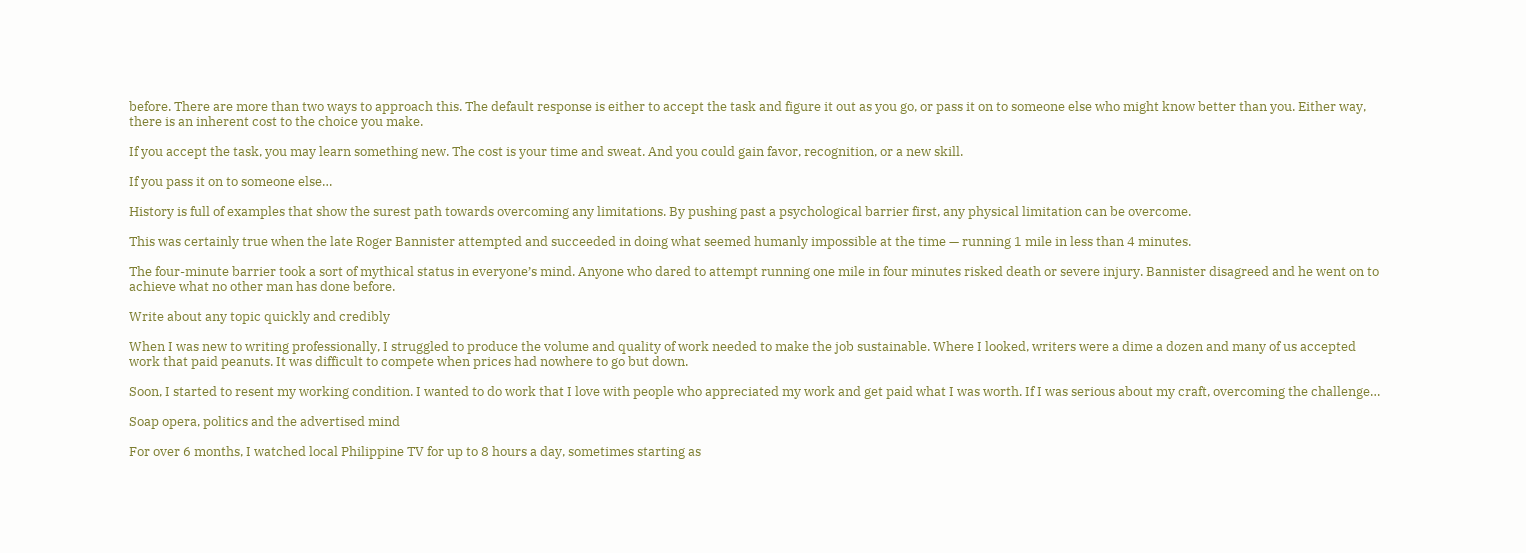before. There are more than two ways to approach this. The default response is either to accept the task and figure it out as you go, or pass it on to someone else who might know better than you. Either way, there is an inherent cost to the choice you make.

If you accept the task, you may learn something new. The cost is your time and sweat. And you could gain favor, recognition, or a new skill.

If you pass it on to someone else…

History is full of examples that show the surest path towards overcoming any limitations. By pushing past a psychological barrier first, any physical limitation can be overcome.

This was certainly true when the late Roger Bannister attempted and succeeded in doing what seemed humanly impossible at the time — running 1 mile in less than 4 minutes.

The four-minute barrier took a sort of mythical status in everyone’s mind. Anyone who dared to attempt running one mile in four minutes risked death or severe injury. Bannister disagreed and he went on to achieve what no other man has done before.

Write about any topic quickly and credibly

When I was new to writing professionally, I struggled to produce the volume and quality of work needed to make the job sustainable. Where I looked, writers were a dime a dozen and many of us accepted work that paid peanuts. It was difficult to compete when prices had nowhere to go but down.

Soon, I started to resent my working condition. I wanted to do work that I love with people who appreciated my work and get paid what I was worth. If I was serious about my craft, overcoming the challenge…

Soap opera, politics and the advertised mind

For over 6 months, I watched local Philippine TV for up to 8 hours a day, sometimes starting as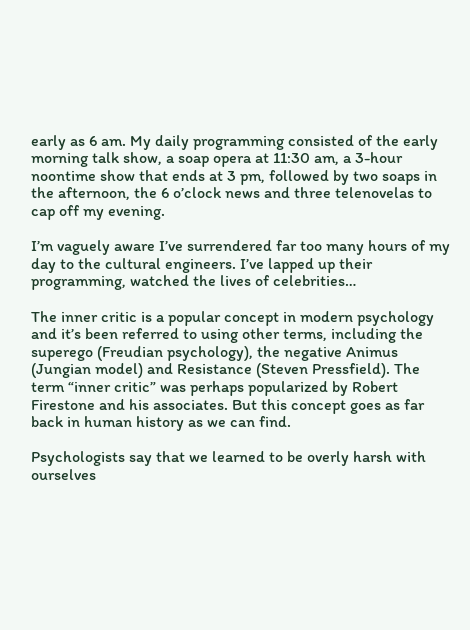early as 6 am. My daily programming consisted of the early morning talk show, a soap opera at 11:30 am, a 3-hour noontime show that ends at 3 pm, followed by two soaps in the afternoon, the 6 o’clock news and three telenovelas to cap off my evening.

I’m vaguely aware I’ve surrendered far too many hours of my day to the cultural engineers. I’ve lapped up their programming, watched the lives of celebrities…

The inner critic is a popular concept in modern psychology and it’s been referred to using other terms, including the superego (Freudian psychology), the negative Animus (Jungian model) and Resistance (Steven Pressfield). The term “inner critic” was perhaps popularized by Robert Firestone and his associates. But this concept goes as far back in human history as we can find.

Psychologists say that we learned to be overly harsh with ourselves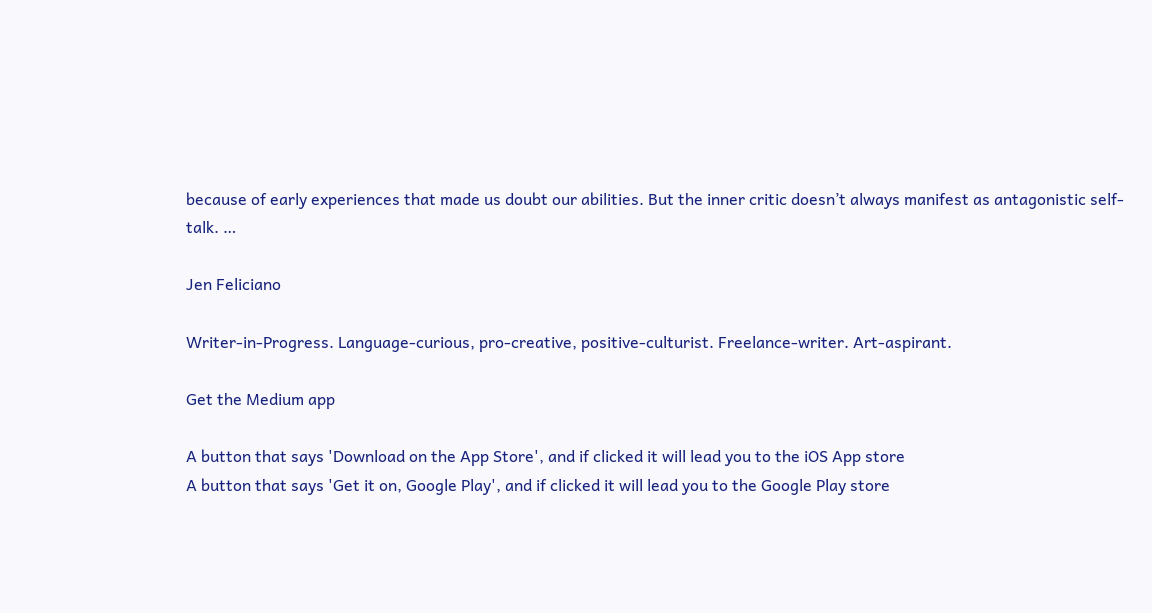because of early experiences that made us doubt our abilities. But the inner critic doesn’t always manifest as antagonistic self-talk. …

Jen Feliciano

Writer-in-Progress. Language-curious, pro-creative, positive-culturist. Freelance-writer. Art-aspirant.

Get the Medium app

A button that says 'Download on the App Store', and if clicked it will lead you to the iOS App store
A button that says 'Get it on, Google Play', and if clicked it will lead you to the Google Play store